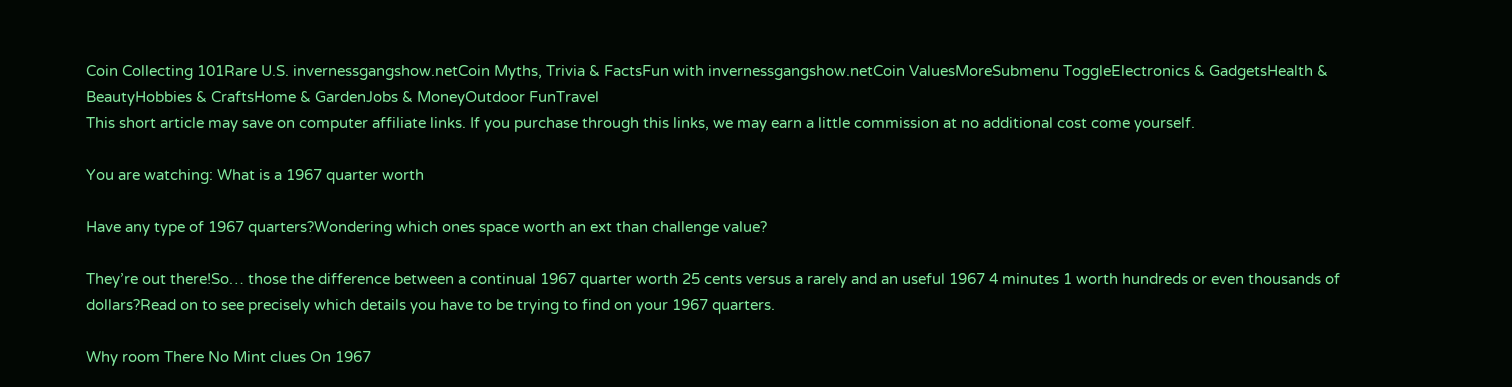Coin Collecting 101Rare U.S. invernessgangshow.netCoin Myths, Trivia & FactsFun with invernessgangshow.netCoin ValuesMoreSubmenu ToggleElectronics & GadgetsHealth & BeautyHobbies & CraftsHome & GardenJobs & MoneyOutdoor FunTravel
This short article may save on computer affiliate links. If you purchase through this links, we may earn a little commission at no additional cost come yourself.

You are watching: What is a 1967 quarter worth

Have any type of 1967 quarters?Wondering which ones space worth an ext than challenge value?

They’re out there!So… those the difference between a continual 1967 quarter worth 25 cents versus a rarely and an useful 1967 4 minutes 1 worth hundreds or even thousands of dollars?Read on to see precisely which details you have to be trying to find on your 1967 quarters.

Why room There No Mint clues On 1967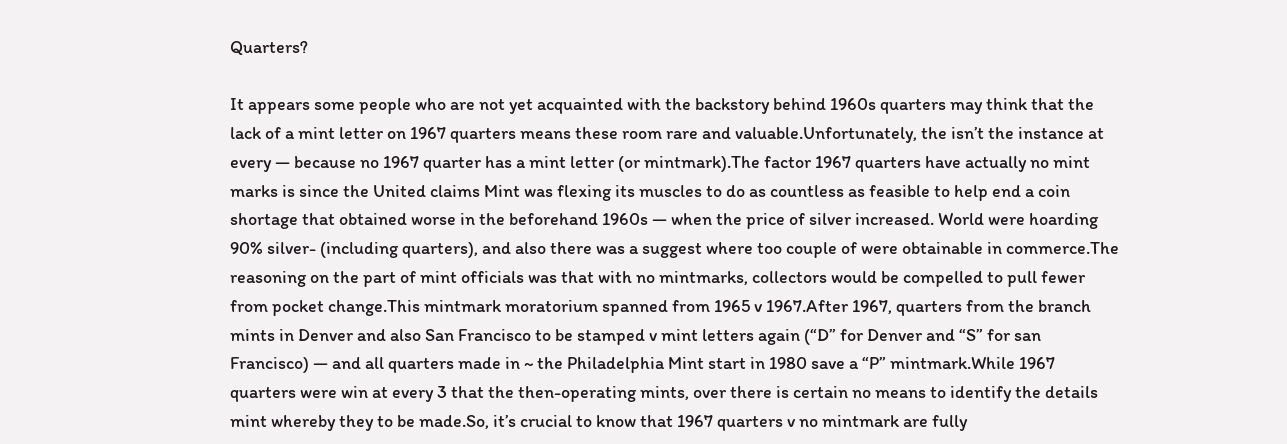Quarters?

It appears some people who are not yet acquainted with the backstory behind 1960s quarters may think that the lack of a mint letter on 1967 quarters means these room rare and valuable.Unfortunately, the isn’t the instance at every — because no 1967 quarter has a mint letter (or mintmark).The factor 1967 quarters have actually no mint marks is since the United claims Mint was flexing its muscles to do as countless as feasible to help end a coin shortage that obtained worse in the beforehand 1960s — when the price of silver increased. World were hoarding 90% silver- (including quarters), and also there was a suggest where too couple of were obtainable in commerce.The reasoning on the part of mint officials was that with no mintmarks, collectors would be compelled to pull fewer from pocket change.This mintmark moratorium spanned from 1965 v 1967.After 1967, quarters from the branch mints in Denver and also San Francisco to be stamped v mint letters again (“D” for Denver and “S” for san Francisco) — and all quarters made in ~ the Philadelphia Mint start in 1980 save a “P” mintmark.While 1967 quarters were win at every 3 that the then-operating mints, over there is certain no means to identify the details mint whereby they to be made.So, it’s crucial to know that 1967 quarters v no mintmark are fully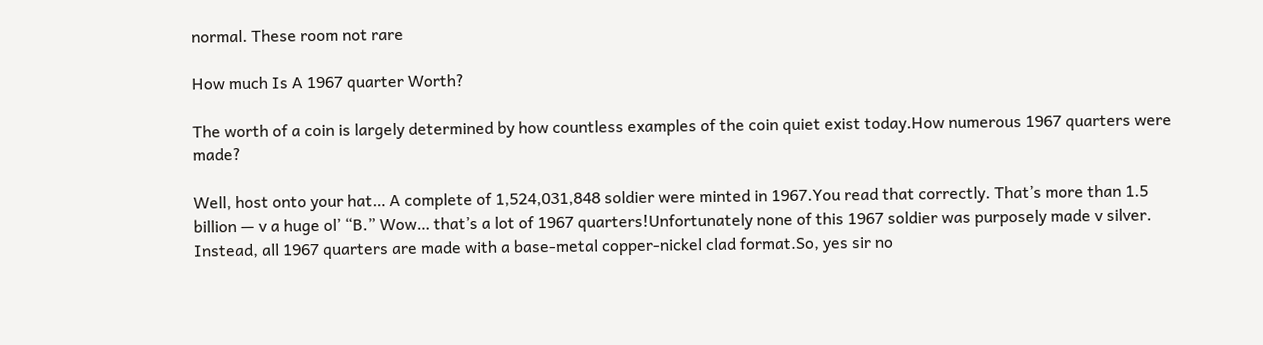normal. These room not rare

How much Is A 1967 quarter Worth?

The worth of a coin is largely determined by how countless examples of the coin quiet exist today.How numerous 1967 quarters were made?

Well, host onto your hat… A complete of 1,524,031,848 soldier were minted in 1967.You read that correctly. That’s more than 1.5 billion — v a huge ol’ “B.” Wow… that’s a lot of 1967 quarters!Unfortunately none of this 1967 soldier was purposely made v silver. Instead, all 1967 quarters are made with a base-metal copper-nickel clad format.So, yes sir no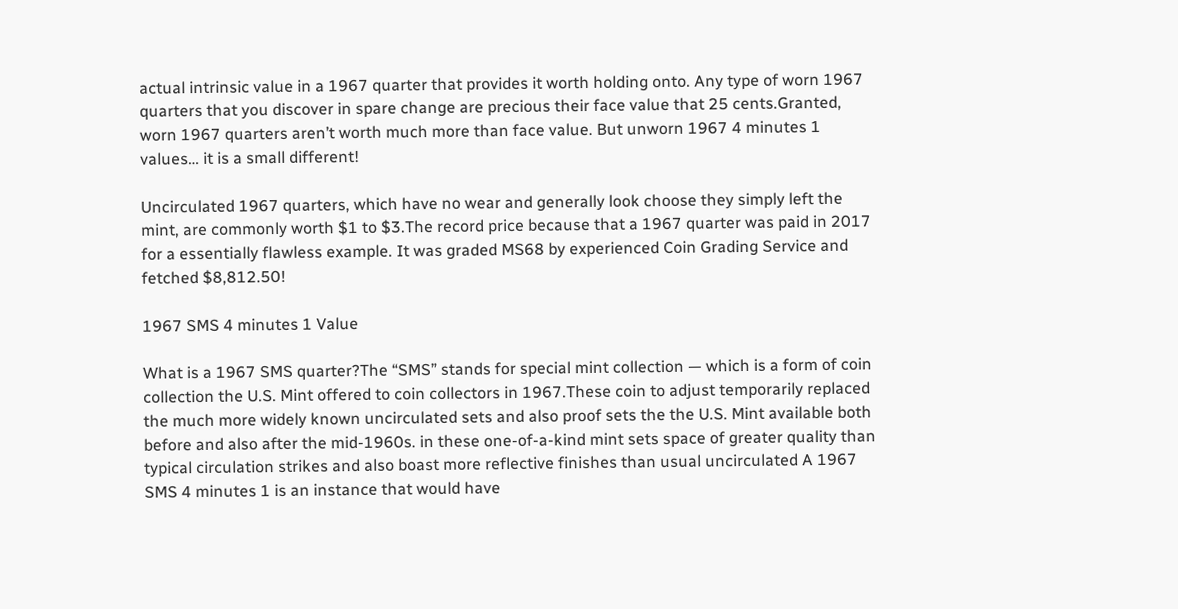actual intrinsic value in a 1967 quarter that provides it worth holding onto. Any type of worn 1967 quarters that you discover in spare change are precious their face value that 25 cents.Granted, worn 1967 quarters aren’t worth much more than face value. But unworn 1967 4 minutes 1 values… it is a small different!

Uncirculated 1967 quarters, which have no wear and generally look choose they simply left the mint, are commonly worth $1 to $3.The record price because that a 1967 quarter was paid in 2017 for a essentially flawless example. It was graded MS68 by experienced Coin Grading Service and fetched $8,812.50!

1967 SMS 4 minutes 1 Value

What is a 1967 SMS quarter?The “SMS” stands for special mint collection — which is a form of coin collection the U.S. Mint offered to coin collectors in 1967.These coin to adjust temporarily replaced the much more widely known uncirculated sets and also proof sets the the U.S. Mint available both before and also after the mid-1960s. in these one-of-a-kind mint sets space of greater quality than typical circulation strikes and also boast more reflective finishes than usual uncirculated A 1967 SMS 4 minutes 1 is an instance that would have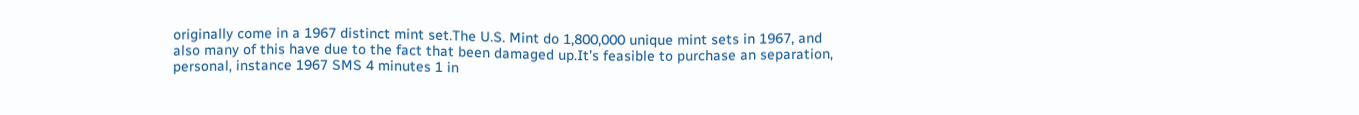originally come in a 1967 distinct mint set.The U.S. Mint do 1,800,000 unique mint sets in 1967, and also many of this have due to the fact that been damaged up.It’s feasible to purchase an separation, personal, instance 1967 SMS 4 minutes 1 in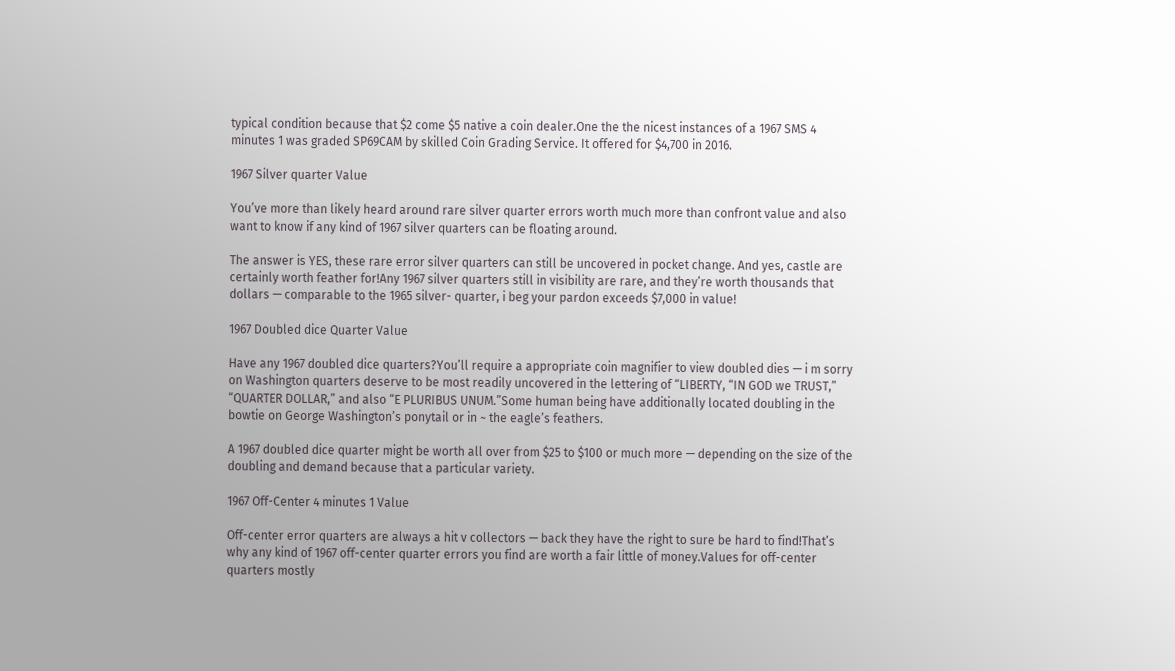typical condition because that $2 come $5 native a coin dealer.One the the nicest instances of a 1967 SMS 4 minutes 1 was graded SP69CAM by skilled Coin Grading Service. It offered for $4,700 in 2016.

1967 Silver quarter Value

You’ve more than likely heard around rare silver quarter errors worth much more than confront value and also want to know if any kind of 1967 silver quarters can be floating around.

The answer is YES, these rare error silver quarters can still be uncovered in pocket change. And yes, castle are certainly worth feather for!Any 1967 silver quarters still in visibility are rare, and they’re worth thousands that dollars — comparable to the 1965 silver- quarter, i beg your pardon exceeds $7,000 in value!

1967 Doubled dice Quarter Value

Have any 1967 doubled dice quarters?You’ll require a appropriate coin magnifier to view doubled dies — i m sorry on Washington quarters deserve to be most readily uncovered in the lettering of “LIBERTY, “IN GOD we TRUST,” “QUARTER DOLLAR,” and also “E PLURIBUS UNUM.”Some human being have additionally located doubling in the bowtie on George Washington’s ponytail or in ~ the eagle’s feathers.

A 1967 doubled dice quarter might be worth all over from $25 to $100 or much more — depending on the size of the doubling and demand because that a particular variety.

1967 Off-Center 4 minutes 1 Value

Off-center error quarters are always a hit v collectors — back they have the right to sure be hard to find!That’s why any kind of 1967 off-center quarter errors you find are worth a fair little of money.Values for off-center quarters mostly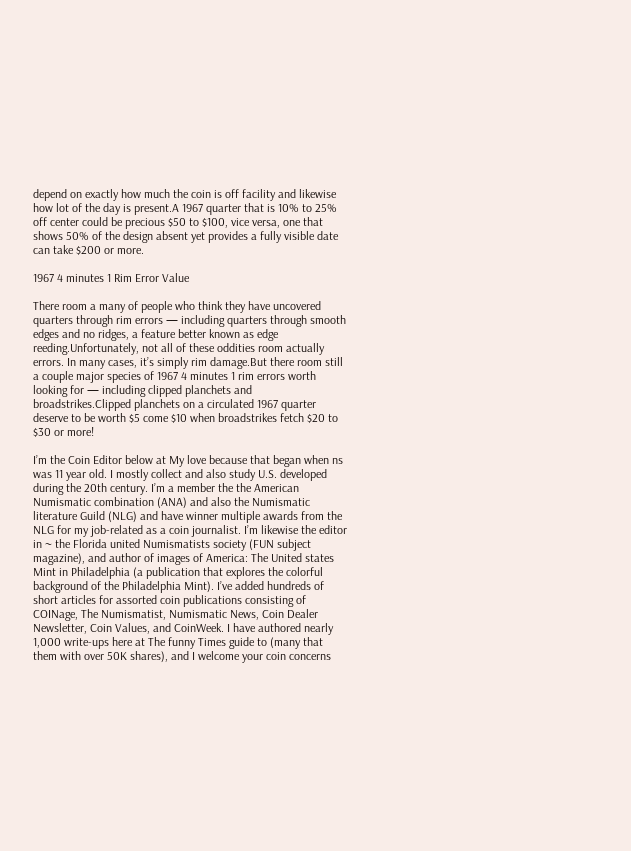depend on exactly how much the coin is off facility and likewise how lot of the day is present.A 1967 quarter that is 10% to 25% off center could be precious $50 to $100, vice versa, one that shows 50% of the design absent yet provides a fully visible date can take $200 or more.

1967 4 minutes 1 Rim Error Value

There room a many of people who think they have uncovered quarters through rim errors — including quarters through smooth edges and no ridges, a feature better known as edge reeding.Unfortunately, not all of these oddities room actually errors. In many cases, it’s simply rim damage.But there room still a couple major species of 1967 4 minutes 1 rim errors worth looking for — including clipped planchets and broadstrikes.Clipped planchets on a circulated 1967 quarter deserve to be worth $5 come $10 when broadstrikes fetch $20 to $30 or more!

I’m the Coin Editor below at My love because that began when ns was 11 year old. I mostly collect and also study U.S. developed during the 20th century. I’m a member the the American Numismatic combination (ANA) and also the Numismatic literature Guild (NLG) and have winner multiple awards from the NLG for my job-related as a coin journalist. I’m likewise the editor in ~ the Florida united Numismatists society (FUN subject magazine), and author of images of America: The United states Mint in Philadelphia (a publication that explores the colorful background of the Philadelphia Mint). I’ve added hundreds of short articles for assorted coin publications consisting of COINage, The Numismatist, Numismatic News, Coin Dealer Newsletter, Coin Values, and CoinWeek. I have authored nearly 1,000 write-ups here at The funny Times guide to (many that them with over 50K shares), and I welcome your coin concerns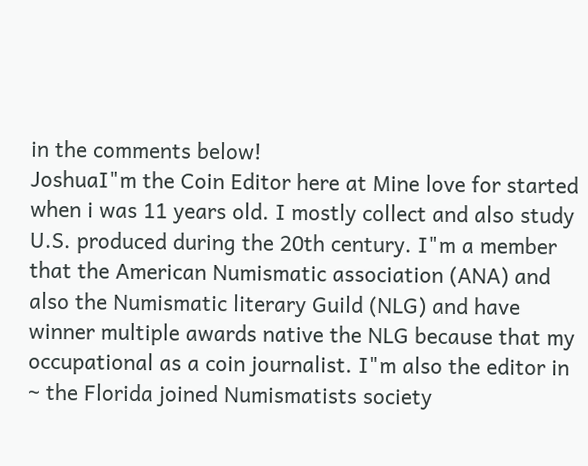in the comments below!
JoshuaI"m the Coin Editor here at Mine love for started when i was 11 years old. I mostly collect and also study U.S. produced during the 20th century. I"m a member that the American Numismatic association (ANA) and also the Numismatic literary Guild (NLG) and have winner multiple awards native the NLG because that my occupational as a coin journalist. I"m also the editor in ~ the Florida joined Numismatists society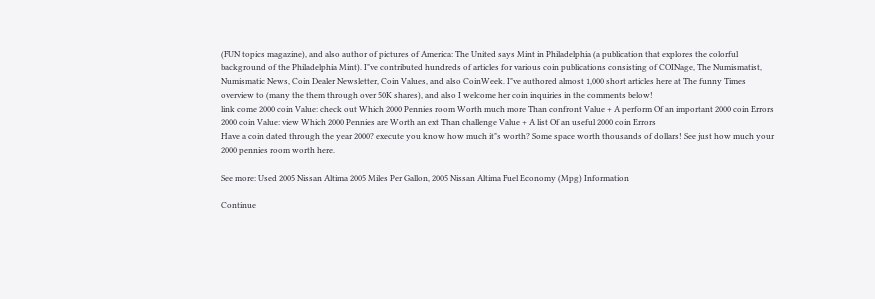(FUN topics magazine), and also author of pictures of America: The United says Mint in Philadelphia (a publication that explores the colorful background of the Philadelphia Mint). I"ve contributed hundreds of articles for various coin publications consisting of COINage, The Numismatist, Numismatic News, Coin Dealer Newsletter, Coin Values, and also CoinWeek. I"ve authored almost 1,000 short articles here at The funny Times overview to (many the them through over 50K shares), and also I welcome her coin inquiries in the comments below!
link come 2000 coin Value: check out Which 2000 Pennies room Worth much more Than confront Value + A perform Of an important 2000 coin Errors
2000 coin Value: view Which 2000 Pennies are Worth an ext Than challenge Value + A list Of an useful 2000 coin Errors
Have a coin dated through the year 2000? execute you know how much it"s worth? Some space worth thousands of dollars! See just how much your 2000 pennies room worth here.

See more: Used 2005 Nissan Altima 2005 Miles Per Gallon, 2005 Nissan Altima Fuel Economy (Mpg) Information

Continue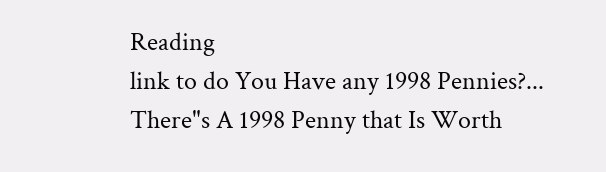Reading
link to do You Have any 1998 Pennies?... There"s A 1998 Penny that Is Worth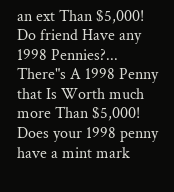an ext Than $5,000!
Do friend Have any 1998 Pennies?... There"s A 1998 Penny that Is Worth much more Than $5,000!
Does your 1998 penny have a mint mark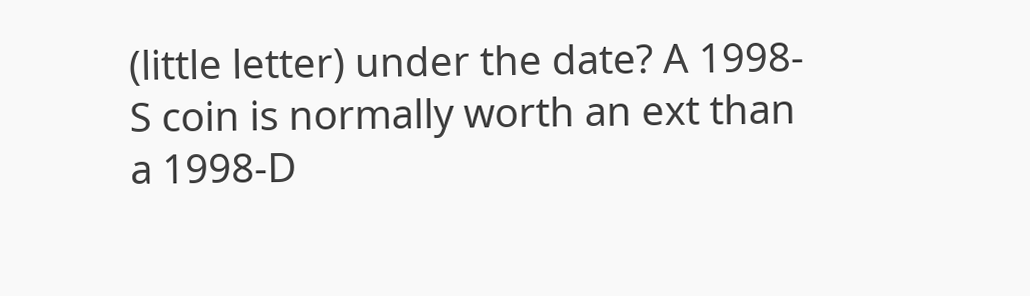(little letter) under the date? A 1998-S coin is normally worth an ext than a 1998-D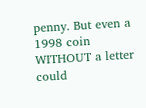penny. But even a 1998 coin WITHOUT a letter could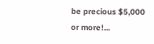be precious $5,000 or more!...